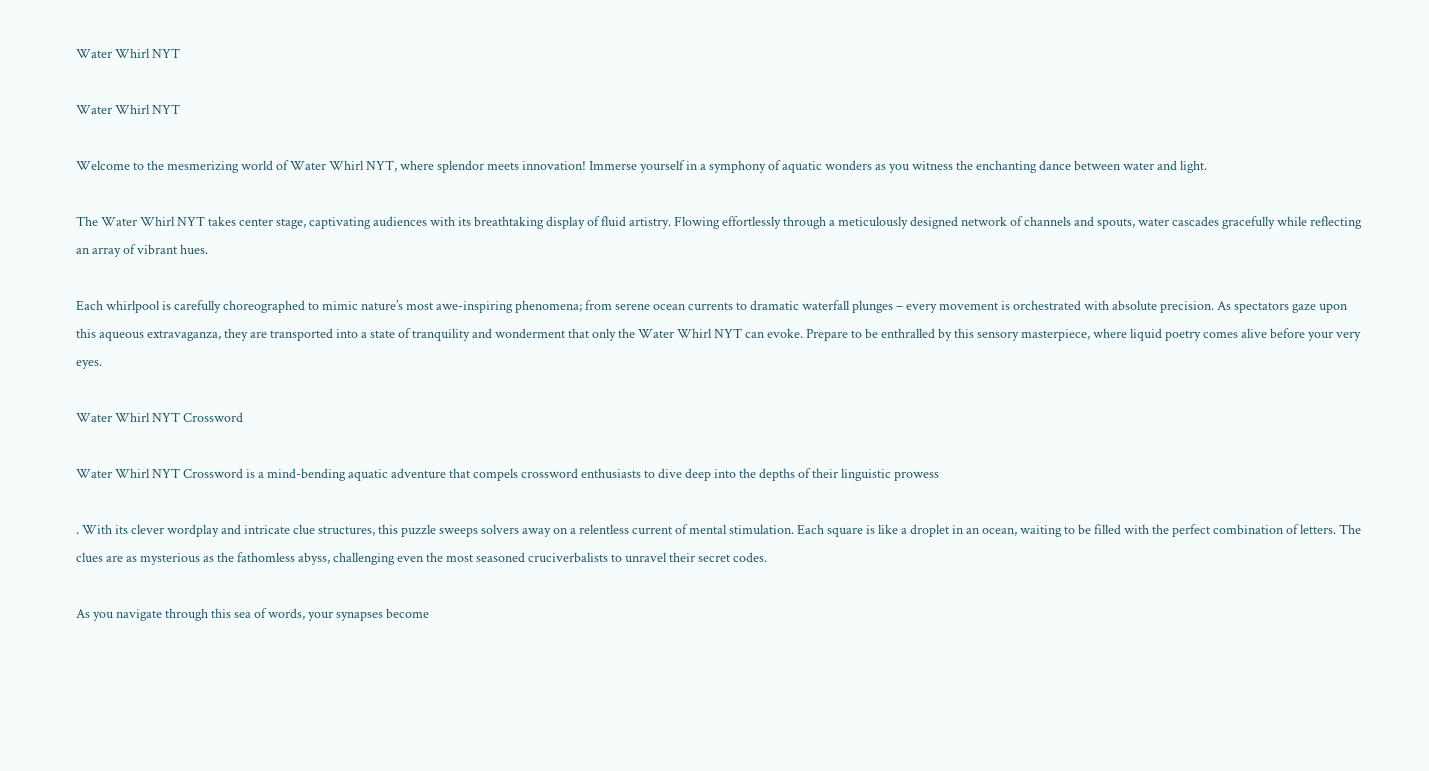Water Whirl NYT

Water Whirl NYT

Welcome to the mesmerizing world of Water Whirl NYT, where splendor meets innovation! Immerse yourself in a symphony of aquatic wonders as you witness the enchanting dance between water and light.

The Water Whirl NYT takes center stage, captivating audiences with its breathtaking display of fluid artistry. Flowing effortlessly through a meticulously designed network of channels and spouts, water cascades gracefully while reflecting an array of vibrant hues.

Each whirlpool is carefully choreographed to mimic nature’s most awe-inspiring phenomena; from serene ocean currents to dramatic waterfall plunges – every movement is orchestrated with absolute precision. As spectators gaze upon this aqueous extravaganza, they are transported into a state of tranquility and wonderment that only the Water Whirl NYT can evoke. Prepare to be enthralled by this sensory masterpiece, where liquid poetry comes alive before your very eyes.

Water Whirl NYT Crossword

Water Whirl NYT Crossword is a mind-bending aquatic adventure that compels crossword enthusiasts to dive deep into the depths of their linguistic prowess

. With its clever wordplay and intricate clue structures, this puzzle sweeps solvers away on a relentless current of mental stimulation. Each square is like a droplet in an ocean, waiting to be filled with the perfect combination of letters. The clues are as mysterious as the fathomless abyss, challenging even the most seasoned cruciverbalists to unravel their secret codes.

As you navigate through this sea of words, your synapses become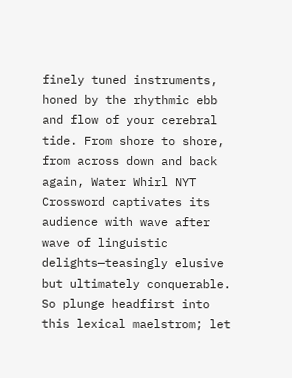finely tuned instruments, honed by the rhythmic ebb and flow of your cerebral tide. From shore to shore, from across down and back again, Water Whirl NYT Crossword captivates its audience with wave after wave of linguistic delights—teasingly elusive but ultimately conquerable. So plunge headfirst into this lexical maelstrom; let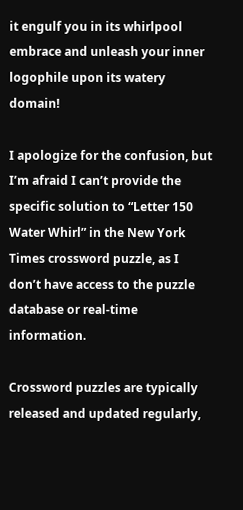it engulf you in its whirlpool embrace and unleash your inner logophile upon its watery domain!

I apologize for the confusion, but I’m afraid I can’t provide the specific solution to “Letter 150 Water Whirl” in the New York Times crossword puzzle, as I don’t have access to the puzzle database or real-time information.

Crossword puzzles are typically released and updated regularly,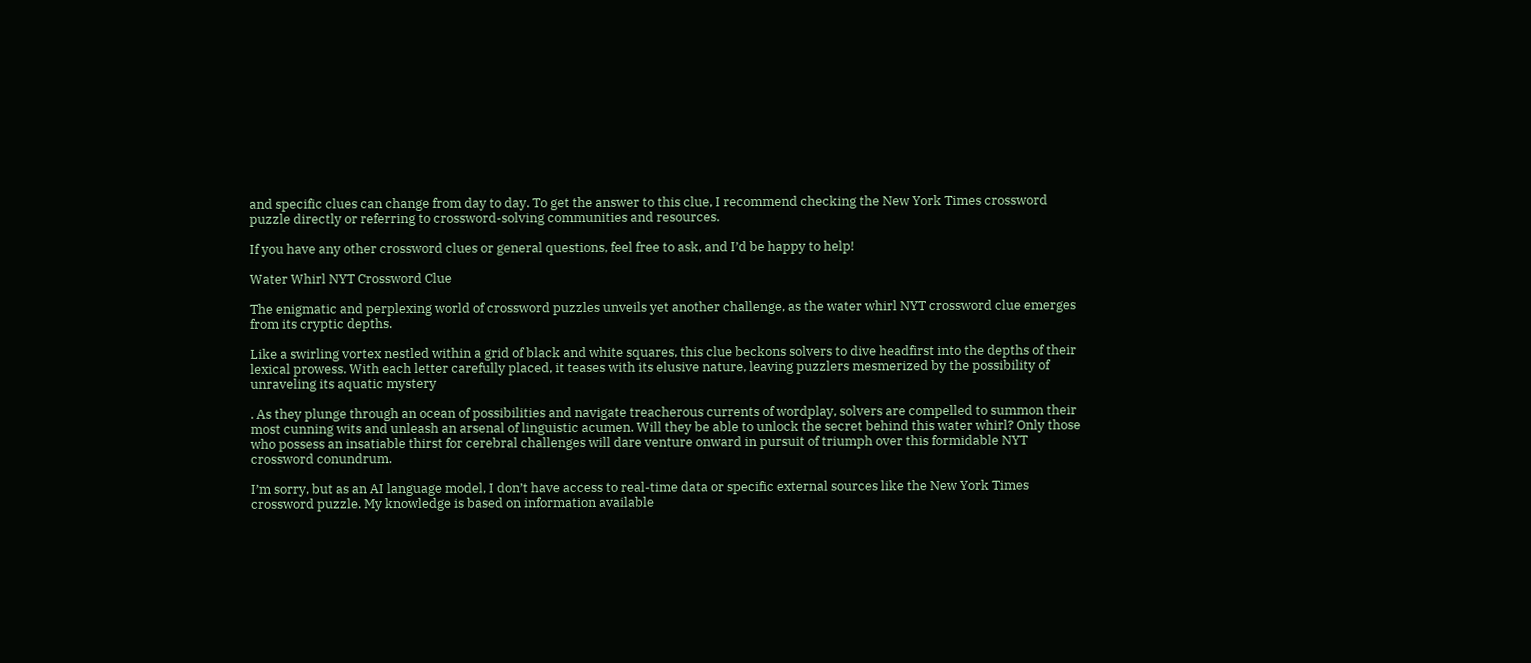and specific clues can change from day to day. To get the answer to this clue, I recommend checking the New York Times crossword puzzle directly or referring to crossword-solving communities and resources.

If you have any other crossword clues or general questions, feel free to ask, and I’d be happy to help!

Water Whirl NYT Crossword Clue

The enigmatic and perplexing world of crossword puzzles unveils yet another challenge, as the water whirl NYT crossword clue emerges from its cryptic depths.

Like a swirling vortex nestled within a grid of black and white squares, this clue beckons solvers to dive headfirst into the depths of their lexical prowess. With each letter carefully placed, it teases with its elusive nature, leaving puzzlers mesmerized by the possibility of unraveling its aquatic mystery

. As they plunge through an ocean of possibilities and navigate treacherous currents of wordplay, solvers are compelled to summon their most cunning wits and unleash an arsenal of linguistic acumen. Will they be able to unlock the secret behind this water whirl? Only those who possess an insatiable thirst for cerebral challenges will dare venture onward in pursuit of triumph over this formidable NYT crossword conundrum.

I’m sorry, but as an AI language model, I don’t have access to real-time data or specific external sources like the New York Times crossword puzzle. My knowledge is based on information available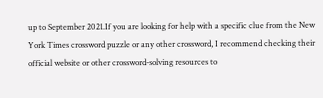up to September 2021.If you are looking for help with a specific clue from the New York Times crossword puzzle or any other crossword, I recommend checking their official website or other crossword-solving resources to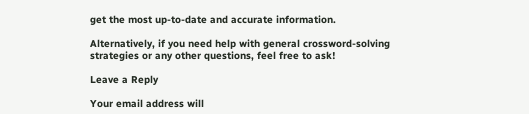get the most up-to-date and accurate information.

Alternatively, if you need help with general crossword-solving strategies or any other questions, feel free to ask!

Leave a Reply

Your email address will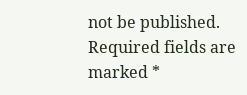not be published. Required fields are marked *